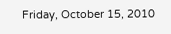Friday, October 15, 2010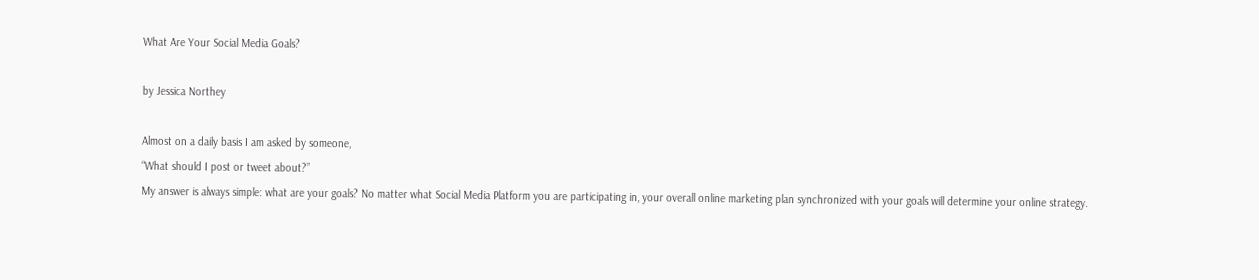What Are Your Social Media Goals?

by Jessica Northey

Almost on a daily basis I am asked by someone,
“What should I post or tweet about?”
My answer is always simple: what are your goals? No matter what Social Media Platform you are participating in, your overall online marketing plan synchronized with your goals will determine your online strategy.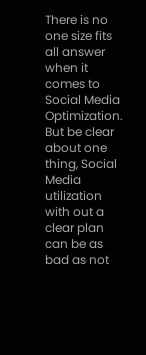There is no one size fits all answer when it comes to Social Media Optimization. But be clear about one thing, Social Media utilization with out a clear plan can be as bad as not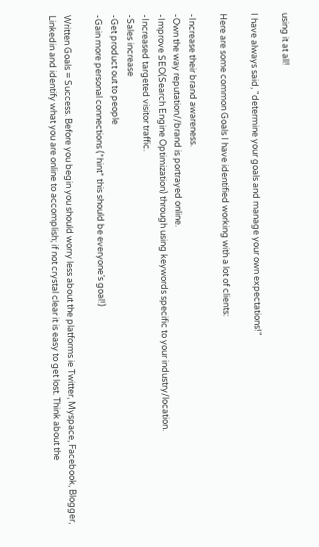using it at all!

I have always said, "determine your goals and manage your own expectations!"

Here are some common Goals I have identified working with a lot of clients:

-Increase their brand awareness.
-Own the way reputation//brand is portrayed online.
-Improve SEO(Search Engine Optimization) through using keywords specific to your industry/location.
-Increased targeted visitor traffic.
-Sales increase
-Get product out to people
-Gain more personal connections (*hint* this should be everyone’s goal!)

Written Goals = Success. Before you begin you should worry less about the platforms ie Twitter, Myspace, Facebook, Blogger, Linkedin and identify what you are online to accomplish; if not crystal clear it is easy to get lost. Think about the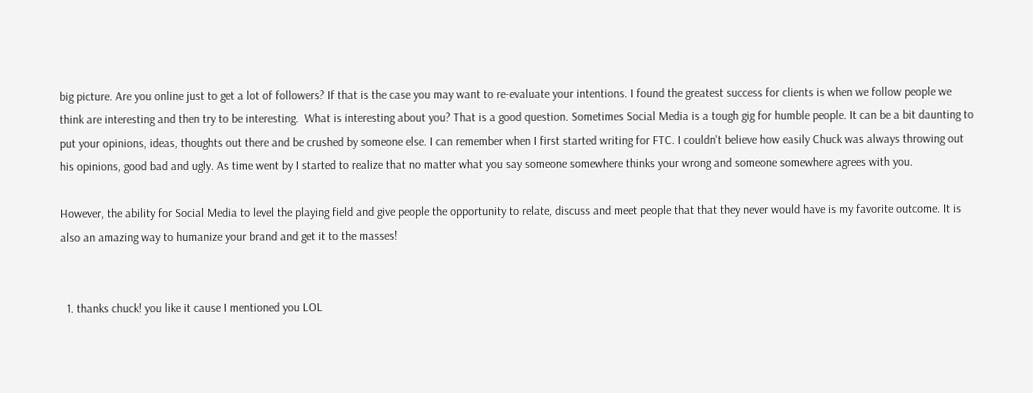big picture. Are you online just to get a lot of followers? If that is the case you may want to re-evaluate your intentions. I found the greatest success for clients is when we follow people we think are interesting and then try to be interesting.  What is interesting about you? That is a good question. Sometimes Social Media is a tough gig for humble people. It can be a bit daunting to put your opinions, ideas, thoughts out there and be crushed by someone else. I can remember when I first started writing for FTC. I couldn't believe how easily Chuck was always throwing out his opinions, good bad and ugly. As time went by I started to realize that no matter what you say someone somewhere thinks your wrong and someone somewhere agrees with you.

However, the ability for Social Media to level the playing field and give people the opportunity to relate, discuss and meet people that that they never would have is my favorite outcome. It is also an amazing way to humanize your brand and get it to the masses!


  1. thanks chuck! you like it cause I mentioned you LOL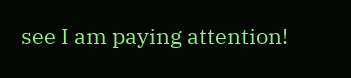see I am paying attention!